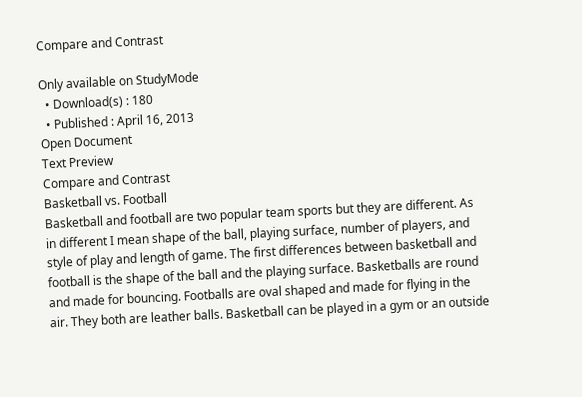Compare and Contrast

Only available on StudyMode
  • Download(s) : 180
  • Published : April 16, 2013
Open Document
Text Preview
Compare and Contrast
Basketball vs. Football
Basketball and football are two popular team sports but they are different. As in different I mean shape of the ball, playing surface, number of players, and style of play and length of game. The first differences between basketball and football is the shape of the ball and the playing surface. Basketballs are round and made for bouncing. Footballs are oval shaped and made for flying in the air. They both are leather balls. Basketball can be played in a gym or an outside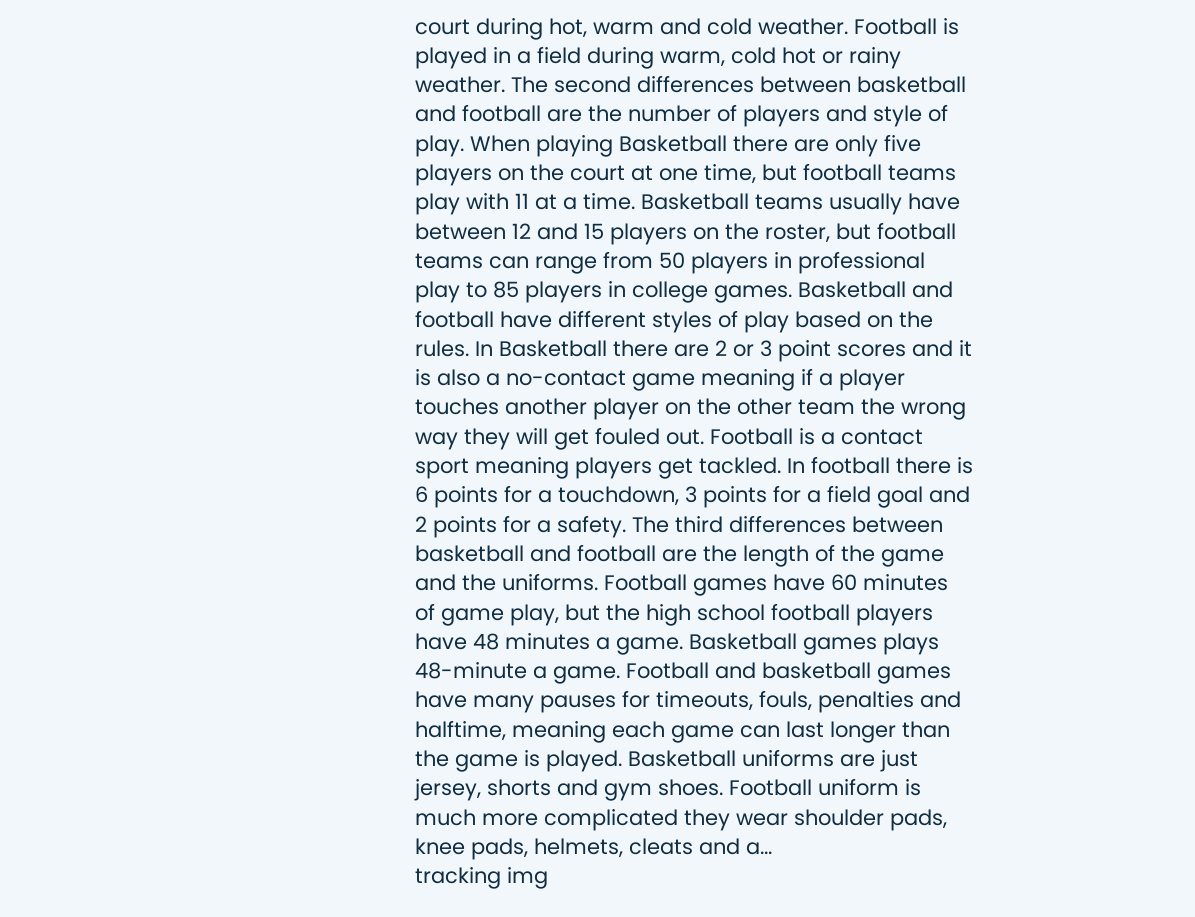court during hot, warm and cold weather. Football is played in a field during warm, cold hot or rainy weather. The second differences between basketball and football are the number of players and style of play. When playing Basketball there are only five players on the court at one time, but football teams play with 11 at a time. Basketball teams usually have between 12 and 15 players on the roster, but football teams can range from 50 players in professional play to 85 players in college games. Basketball and football have different styles of play based on the rules. In Basketball there are 2 or 3 point scores and it is also a no-contact game meaning if a player touches another player on the other team the wrong way they will get fouled out. Football is a contact sport meaning players get tackled. In football there is 6 points for a touchdown, 3 points for a field goal and 2 points for a safety. The third differences between basketball and football are the length of the game and the uniforms. Football games have 60 minutes of game play, but the high school football players have 48 minutes a game. Basketball games plays 48-minute a game. Football and basketball games have many pauses for timeouts, fouls, penalties and halftime, meaning each game can last longer than the game is played. Basketball uniforms are just jersey, shorts and gym shoes. Football uniform is much more complicated they wear shoulder pads, knee pads, helmets, cleats and a...
tracking img